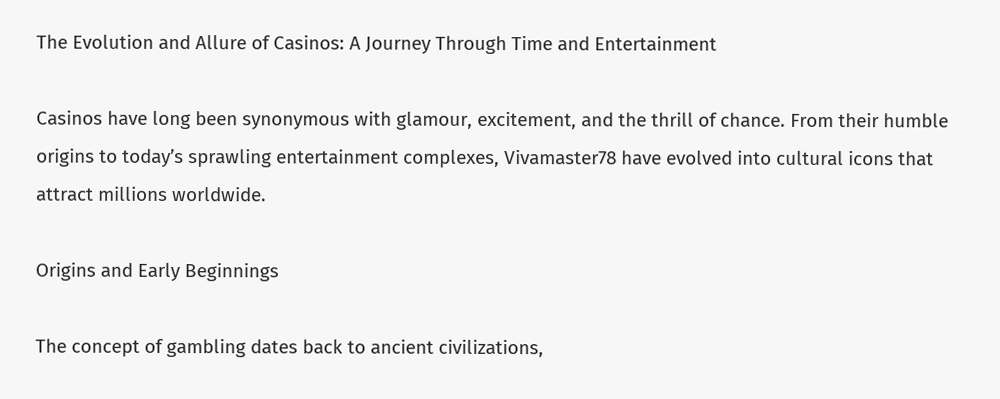The Evolution and Allure of Casinos: A Journey Through Time and Entertainment

Casinos have long been synonymous with glamour, excitement, and the thrill of chance. From their humble origins to today’s sprawling entertainment complexes, Vivamaster78 have evolved into cultural icons that attract millions worldwide.

Origins and Early Beginnings

The concept of gambling dates back to ancient civilizations,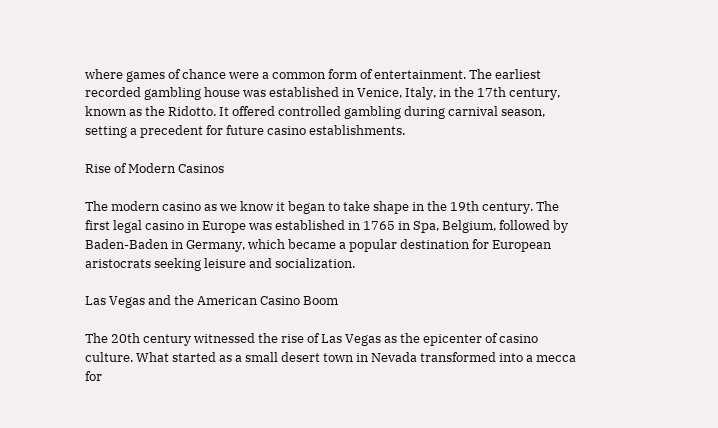where games of chance were a common form of entertainment. The earliest recorded gambling house was established in Venice, Italy, in the 17th century, known as the Ridotto. It offered controlled gambling during carnival season, setting a precedent for future casino establishments.

Rise of Modern Casinos

The modern casino as we know it began to take shape in the 19th century. The first legal casino in Europe was established in 1765 in Spa, Belgium, followed by Baden-Baden in Germany, which became a popular destination for European aristocrats seeking leisure and socialization.

Las Vegas and the American Casino Boom

The 20th century witnessed the rise of Las Vegas as the epicenter of casino culture. What started as a small desert town in Nevada transformed into a mecca for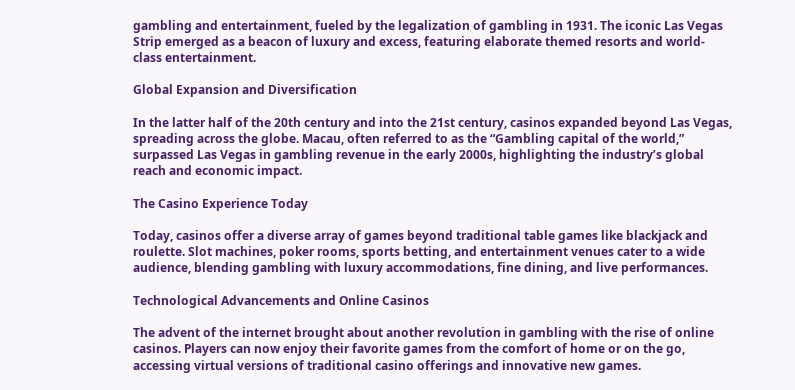gambling and entertainment, fueled by the legalization of gambling in 1931. The iconic Las Vegas Strip emerged as a beacon of luxury and excess, featuring elaborate themed resorts and world-class entertainment.

Global Expansion and Diversification

In the latter half of the 20th century and into the 21st century, casinos expanded beyond Las Vegas, spreading across the globe. Macau, often referred to as the “Gambling capital of the world,” surpassed Las Vegas in gambling revenue in the early 2000s, highlighting the industry’s global reach and economic impact.

The Casino Experience Today

Today, casinos offer a diverse array of games beyond traditional table games like blackjack and roulette. Slot machines, poker rooms, sports betting, and entertainment venues cater to a wide audience, blending gambling with luxury accommodations, fine dining, and live performances.

Technological Advancements and Online Casinos

The advent of the internet brought about another revolution in gambling with the rise of online casinos. Players can now enjoy their favorite games from the comfort of home or on the go, accessing virtual versions of traditional casino offerings and innovative new games.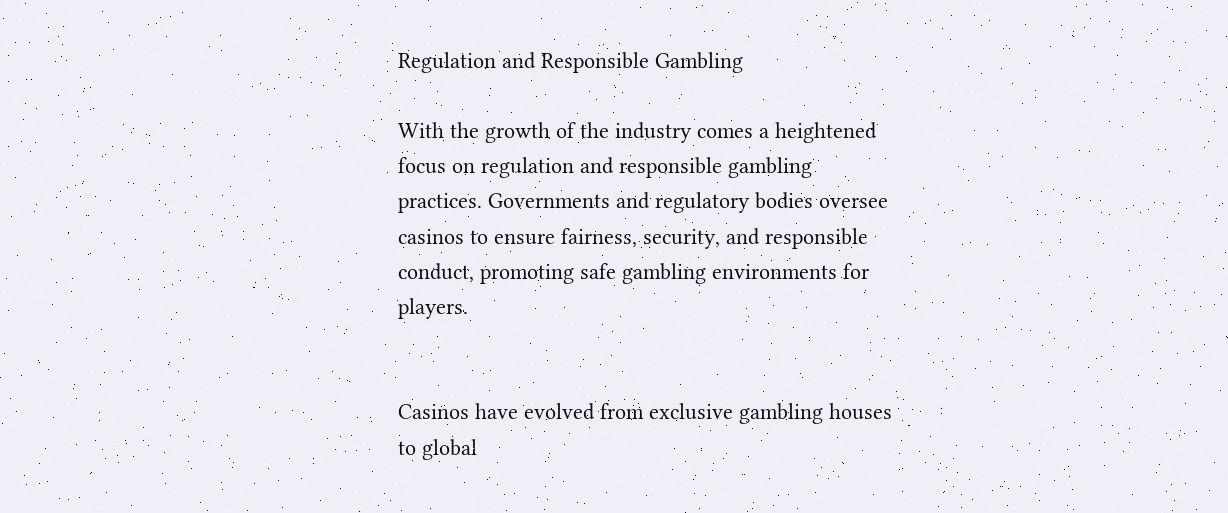Regulation and Responsible Gambling

With the growth of the industry comes a heightened focus on regulation and responsible gambling practices. Governments and regulatory bodies oversee casinos to ensure fairness, security, and responsible conduct, promoting safe gambling environments for players.


Casinos have evolved from exclusive gambling houses to global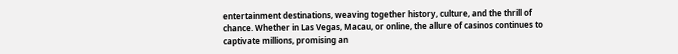entertainment destinations, weaving together history, culture, and the thrill of chance. Whether in Las Vegas, Macau, or online, the allure of casinos continues to captivate millions, promising an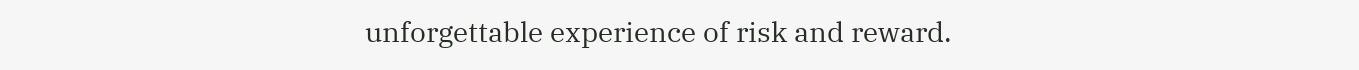unforgettable experience of risk and reward.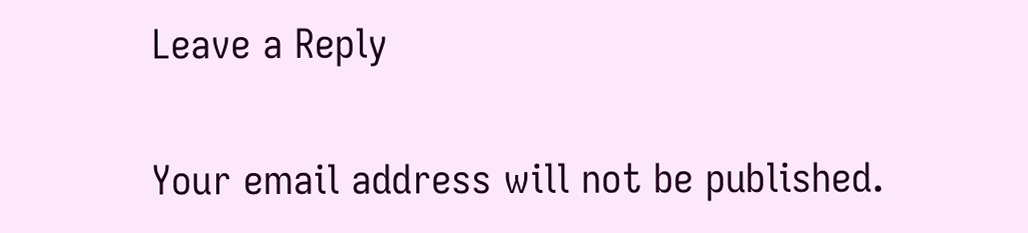Leave a Reply

Your email address will not be published.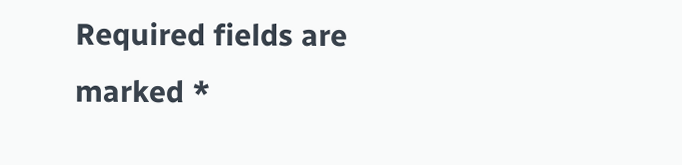Required fields are marked *